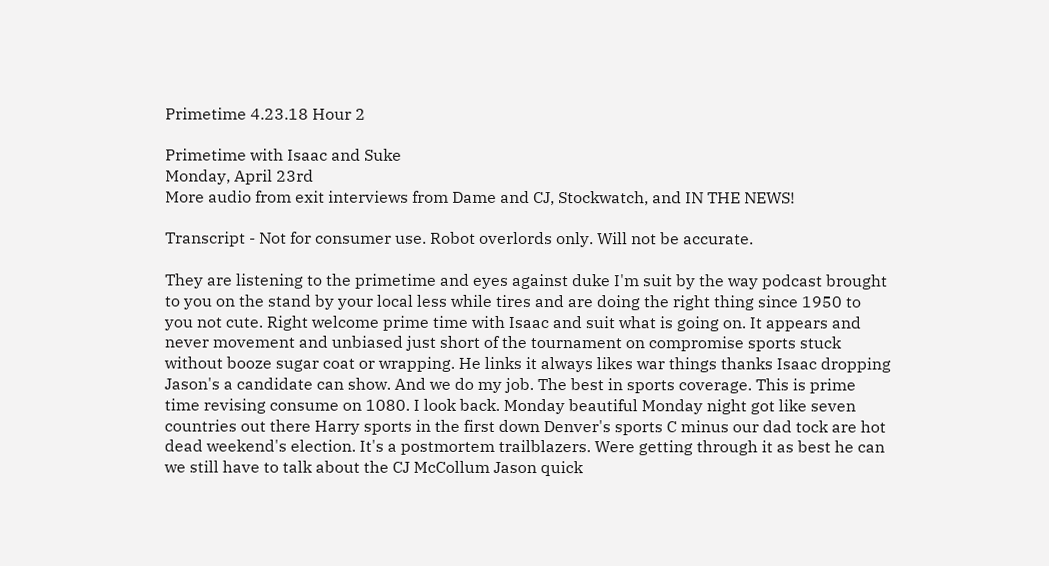Primetime 4.23.18 Hour 2

Primetime with Isaac and Suke
Monday, April 23rd
More audio from exit interviews from Dame and CJ, Stockwatch, and IN THE NEWS!

Transcript - Not for consumer use. Robot overlords only. Will not be accurate.

They are listening to the primetime and eyes against duke I'm suit by the way podcast brought to you on the stand by your local less while tires and are doing the right thing since 1950 to you not cute. Right welcome prime time with Isaac and suit what is going on. It appears and never movement and unbiased just short of the tournament on compromise sports stuck without booze sugar coat or wrapping. He links it always likes war things thanks Isaac dropping Jason's a candidate can show. And we do my job. The best in sports coverage. This is prime time revising consume on 1080. I look back. Monday beautiful Monday night got like seven countries out there Harry sports in the first down Denver's sports C minus our dad tock are hot dead weekend's election. It's a postmortem trailblazers. Were getting through it as best he can we still have to talk about the CJ McCollum Jason quick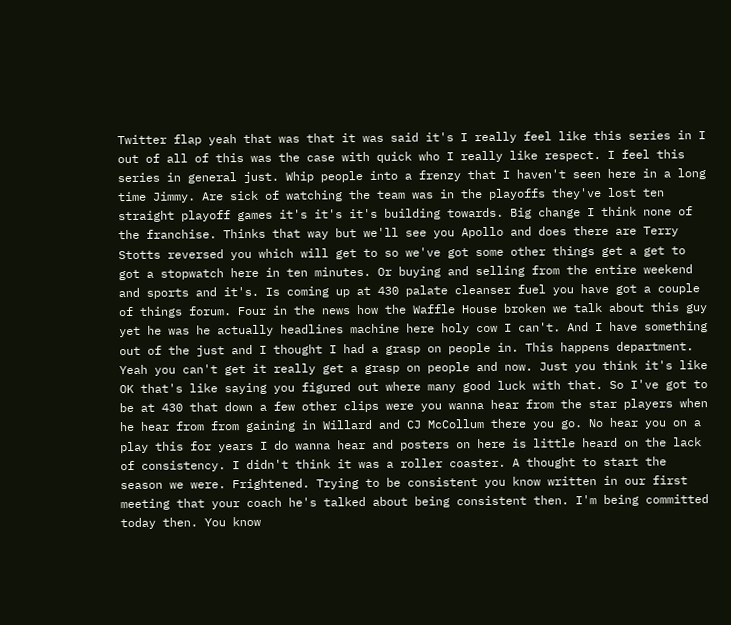Twitter flap yeah that was that it was said it's I really feel like this series in I out of all of this was the case with quick who I really like respect. I feel this series in general just. Whip people into a frenzy that I haven't seen here in a long time Jimmy. Are sick of watching the team was in the playoffs they've lost ten straight playoff games it's it's it's building towards. Big change I think none of the franchise. Thinks that way but we'll see you Apollo and does there are Terry Stotts reversed you which will get to so we've got some other things get a get to got a stopwatch here in ten minutes. Or buying and selling from the entire weekend and sports and it's. Is coming up at 430 palate cleanser fuel you have got a couple of things forum. Four in the news how the Waffle House broken we talk about this guy yet he was he actually headlines machine here holy cow I can't. And I have something out of the just and I thought I had a grasp on people in. This happens department. Yeah you can't get it really get a grasp on people and now. Just you think it's like OK that's like saying you figured out where many good luck with that. So I've got to be at 430 that down a few other clips were you wanna hear from the star players when he hear from from gaining in Willard and CJ McCollum there you go. No hear you on a play this for years I do wanna hear and posters on here is little heard on the lack of consistency. I didn't think it was a roller coaster. A thought to start the season we were. Frightened. Trying to be consistent you know written in our first meeting that your coach he's talked about being consistent then. I'm being committed today then. You know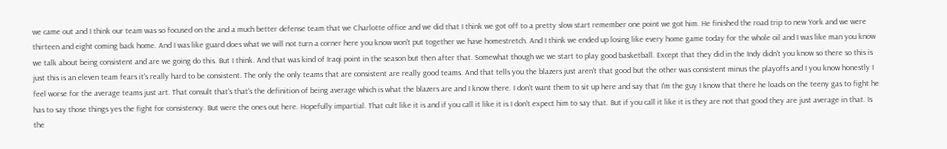we came out and I think our team was so focused on the and a much better defense team that we Charlotte office and we did that I think we got off to a pretty slow start remember one point we got him. He finished the road trip to new York and we were thirteen and eight coming back home. And I was like guard does what we will not turn a corner here you know won't put together we have homestretch. And I think we ended up losing like every home game today for the whole oil and I was like man you know we talk about being consistent and are we going do this. But I think. And that was kind of Iraqi point in the season but then after that. Somewhat though we we start to play good basketball. Except that they did in the Indy didn't you know so there so this is just this is an eleven team fears it's really hard to be consistent. The only the only teams that are consistent are really good teams. And that tells you the blazers just aren't that good but the other was consistent minus the playoffs and I you know honestly I feel worse for the average teams just art. That consult that's that's the definition of being average which is what the blazers are and I know there. I don't want them to sit up here and say that I'm the guy I know that there he loads on the teeny gas to fight he has to say those things yes the fight for consistency. But were the ones out here. Hopefully impartial. That cult like it is and if you call it like it is I don't expect him to say that. But if you call it like it is they are not that good they are just average in that. Is the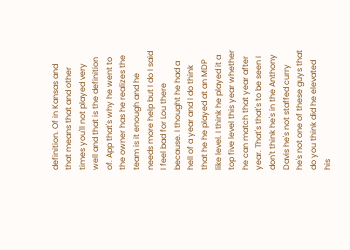definition. Of in Kansas and that means that and other times you'll not played very well and that is the definition of. App that's why he went to the owner has he realizes the team is it enough and he needs more help but I do I said I feel bad for Lou there because. I thought he had a hell of a year and I do think that he he played at an MDP like level. I think he played it a top five level this year whether he can match that year after year. That's that's to be seen I don't think he's in the Anthony Davis he's not staffed curry he's not one of these guys that do you think did he elevated his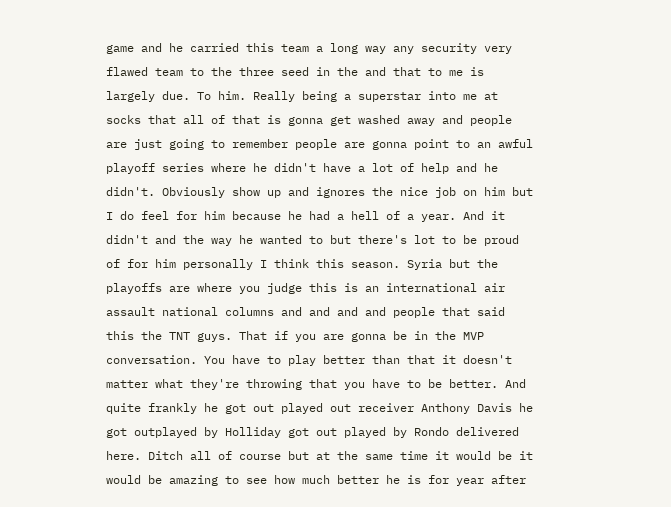game and he carried this team a long way any security very flawed team to the three seed in the and that to me is largely due. To him. Really being a superstar into me at socks that all of that is gonna get washed away and people are just going to remember people are gonna point to an awful playoff series where he didn't have a lot of help and he didn't. Obviously show up and ignores the nice job on him but I do feel for him because he had a hell of a year. And it didn't and the way he wanted to but there's lot to be proud of for him personally I think this season. Syria but the playoffs are where you judge this is an international air assault national columns and and and and people that said this the TNT guys. That if you are gonna be in the MVP conversation. You have to play better than that it doesn't matter what they're throwing that you have to be better. And quite frankly he got out played out receiver Anthony Davis he got outplayed by Holliday got out played by Rondo delivered here. Ditch all of course but at the same time it would be it would be amazing to see how much better he is for year after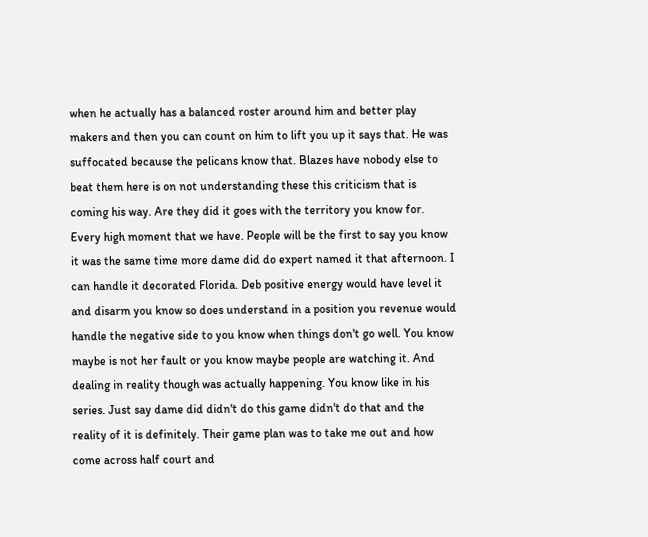when he actually has a balanced roster around him and better play makers and then you can count on him to lift you up it says that. He was suffocated because the pelicans know that. Blazes have nobody else to beat them here is on not understanding these this criticism that is coming his way. Are they did it goes with the territory you know for. Every high moment that we have. People will be the first to say you know it was the same time more dame did do expert named it that afternoon. I can handle it decorated Florida. Deb positive energy would have level it and disarm you know so does understand in a position you revenue would handle the negative side to you know when things don't go well. You know maybe is not her fault or you know maybe people are watching it. And dealing in reality though was actually happening. You know like in his series. Just say dame did didn't do this game didn't do that and the reality of it is definitely. Their game plan was to take me out and how come across half court and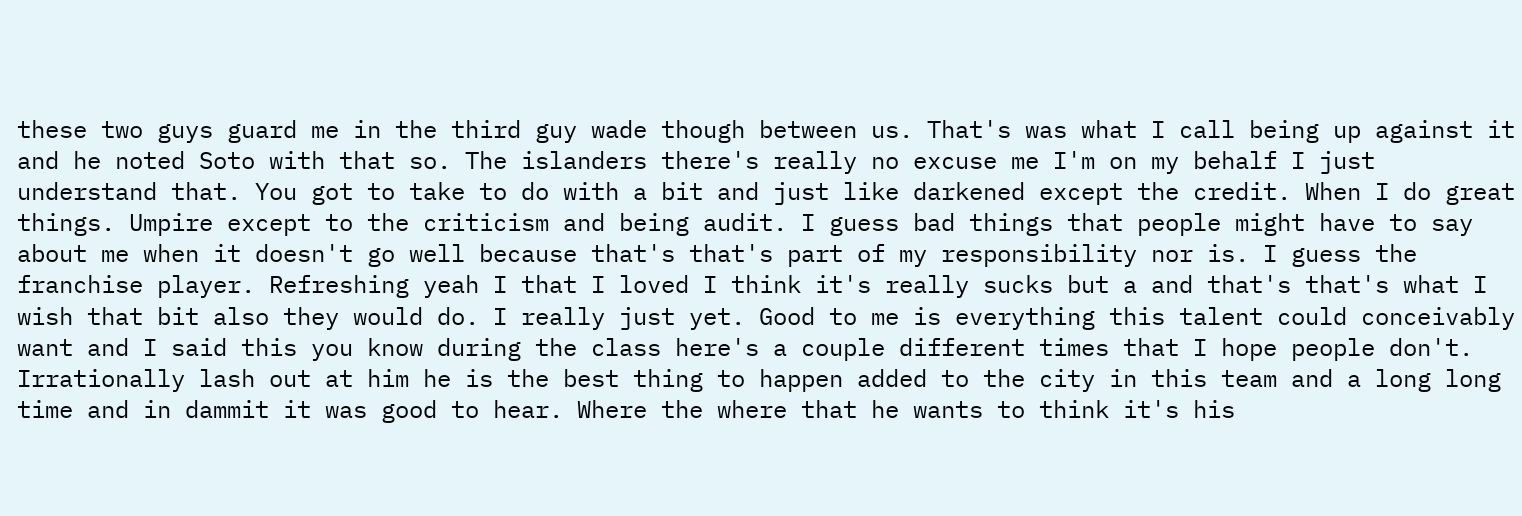these two guys guard me in the third guy wade though between us. That's was what I call being up against it and he noted Soto with that so. The islanders there's really no excuse me I'm on my behalf I just understand that. You got to take to do with a bit and just like darkened except the credit. When I do great things. Umpire except to the criticism and being audit. I guess bad things that people might have to say about me when it doesn't go well because that's that's part of my responsibility nor is. I guess the franchise player. Refreshing yeah I that I loved I think it's really sucks but a and that's that's what I wish that bit also they would do. I really just yet. Good to me is everything this talent could conceivably want and I said this you know during the class here's a couple different times that I hope people don't. Irrationally lash out at him he is the best thing to happen added to the city in this team and a long long time and in dammit it was good to hear. Where the where that he wants to think it's his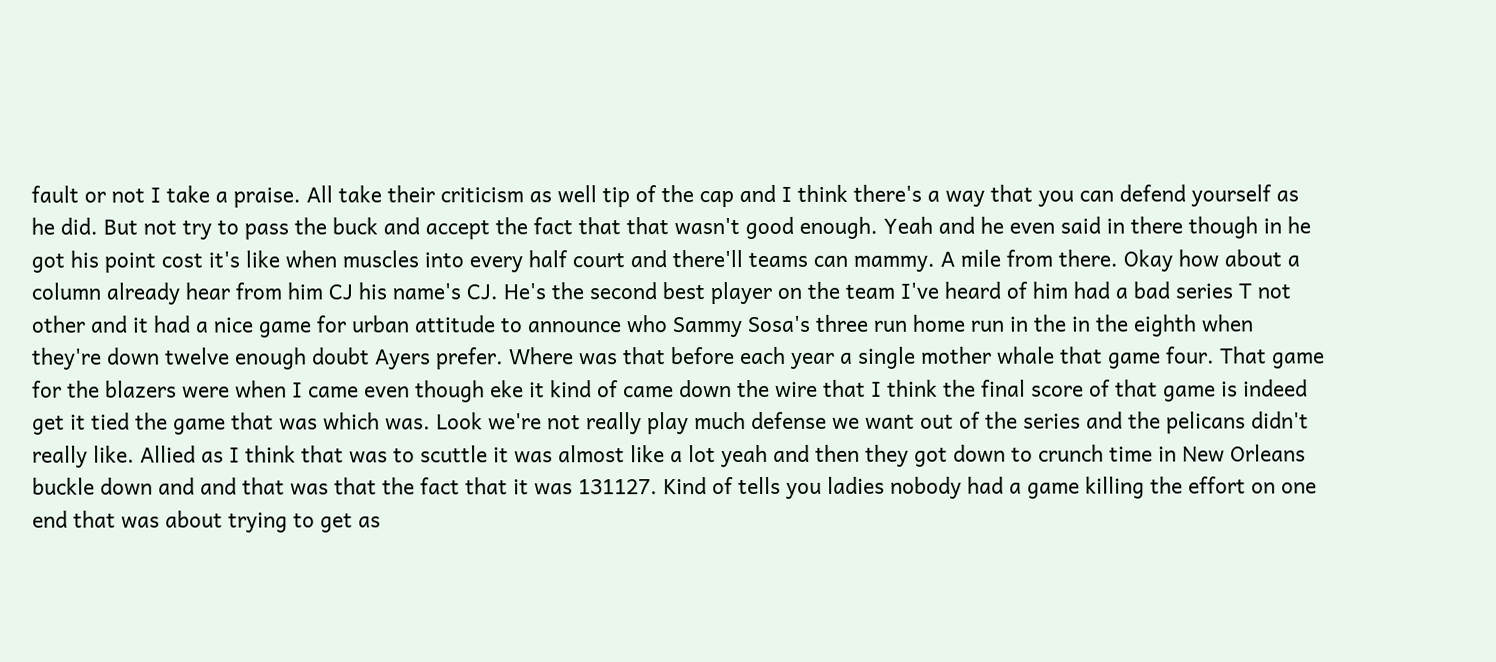fault or not I take a praise. All take their criticism as well tip of the cap and I think there's a way that you can defend yourself as he did. But not try to pass the buck and accept the fact that that wasn't good enough. Yeah and he even said in there though in he got his point cost it's like when muscles into every half court and there'll teams can mammy. A mile from there. Okay how about a column already hear from him CJ his name's CJ. He's the second best player on the team I've heard of him had a bad series T not other and it had a nice game for urban attitude to announce who Sammy Sosa's three run home run in the in the eighth when they're down twelve enough doubt Ayers prefer. Where was that before each year a single mother whale that game four. That game for the blazers were when I came even though eke it kind of came down the wire that I think the final score of that game is indeed get it tied the game that was which was. Look we're not really play much defense we want out of the series and the pelicans didn't really like. Allied as I think that was to scuttle it was almost like a lot yeah and then they got down to crunch time in New Orleans buckle down and and that was that the fact that it was 131127. Kind of tells you ladies nobody had a game killing the effort on one end that was about trying to get as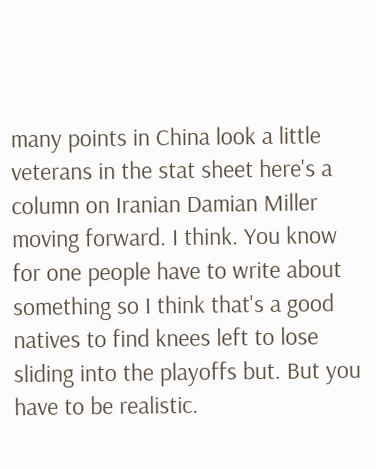many points in China look a little veterans in the stat sheet here's a column on Iranian Damian Miller moving forward. I think. You know for one people have to write about something so I think that's a good natives to find knees left to lose sliding into the playoffs but. But you have to be realistic.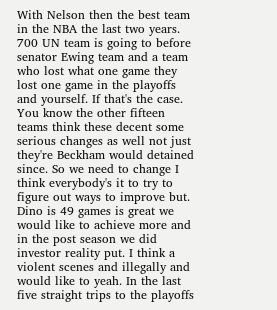With Nelson then the best team in the NBA the last two years. 700 UN team is going to before senator Ewing team and a team who lost what one game they lost one game in the playoffs and yourself. If that's the case. You know the other fifteen teams think these decent some serious changes as well not just they're Beckham would detained since. So we need to change I think everybody's it to try to figure out ways to improve but. Dino is 49 games is great we would like to achieve more and in the post season we did investor reality put. I think a violent scenes and illegally and would like to yeah. In the last five straight trips to the playoffs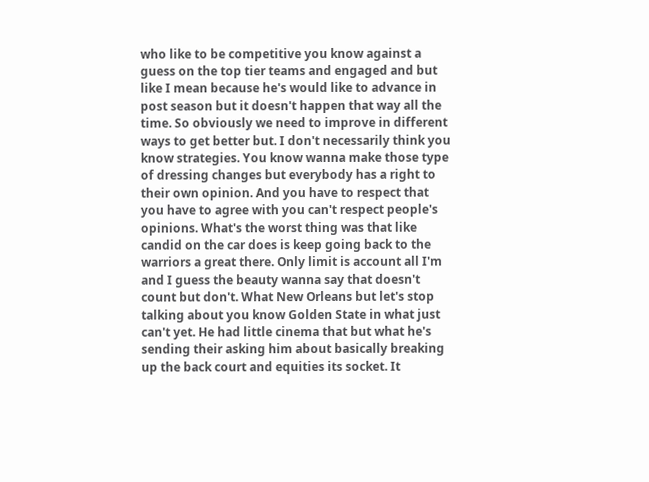who like to be competitive you know against a guess on the top tier teams and engaged and but like I mean because he's would like to advance in post season but it doesn't happen that way all the time. So obviously we need to improve in different ways to get better but. I don't necessarily think you know strategies. You know wanna make those type of dressing changes but everybody has a right to their own opinion. And you have to respect that you have to agree with you can't respect people's opinions. What's the worst thing was that like candid on the car does is keep going back to the warriors a great there. Only limit is account all I'm and I guess the beauty wanna say that doesn't count but don't. What New Orleans but let's stop talking about you know Golden State in what just can't yet. He had little cinema that but what he's sending their asking him about basically breaking up the back court and equities its socket. It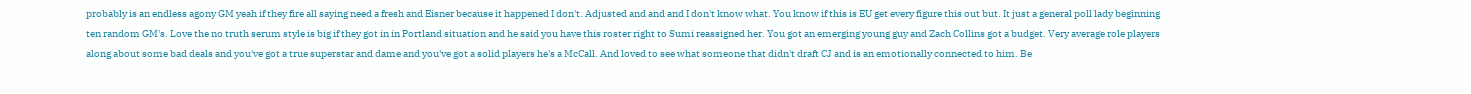probably is an endless agony GM yeah if they fire all saying need a fresh and Eisner because it happened I don't. Adjusted and and and I don't know what. You know if this is EU get every figure this out but. It just a general poll lady beginning ten random GM's. Love the no truth serum style is big if they got in in Portland situation and he said you have this roster right to Sumi reassigned her. You got an emerging young guy and Zach Collins got a budget. Very average role players along about some bad deals and you've got a true superstar and dame and you've got a solid players he's a McCall. And loved to see what someone that didn't draft CJ and is an emotionally connected to him. Be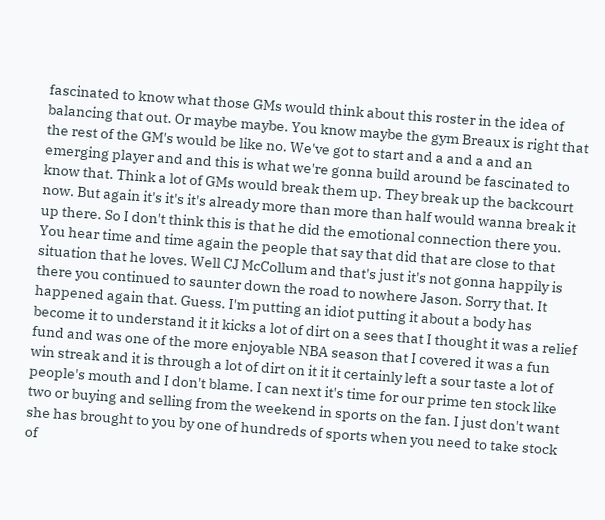fascinated to know what those GMs would think about this roster in the idea of balancing that out. Or maybe maybe. You know maybe the gym Breaux is right that the rest of the GM's would be like no. We've got to start and a and a and an emerging player and and this is what we're gonna build around be fascinated to know that. Think a lot of GMs would break them up. They break up the backcourt now. But again it's it's it's already more than more than half would wanna break it up there. So I don't think this is that he did the emotional connection there you. You hear time and time again the people that say that did that are close to that situation that he loves. Well CJ McCollum and that's just it's not gonna happily is there you continued to saunter down the road to nowhere Jason. Sorry that. It happened again that. Guess. I'm putting an idiot putting it about a body has become it to understand it it kicks a lot of dirt on a sees that I thought it was a relief fund and was one of the more enjoyable NBA season that I covered it was a fun win streak and it is through a lot of dirt on it it it certainly left a sour taste a lot of people's mouth and I don't blame. I can next it's time for our prime ten stock like two or buying and selling from the weekend in sports on the fan. I just don't want she has brought to you by one of hundreds of sports when you need to take stock of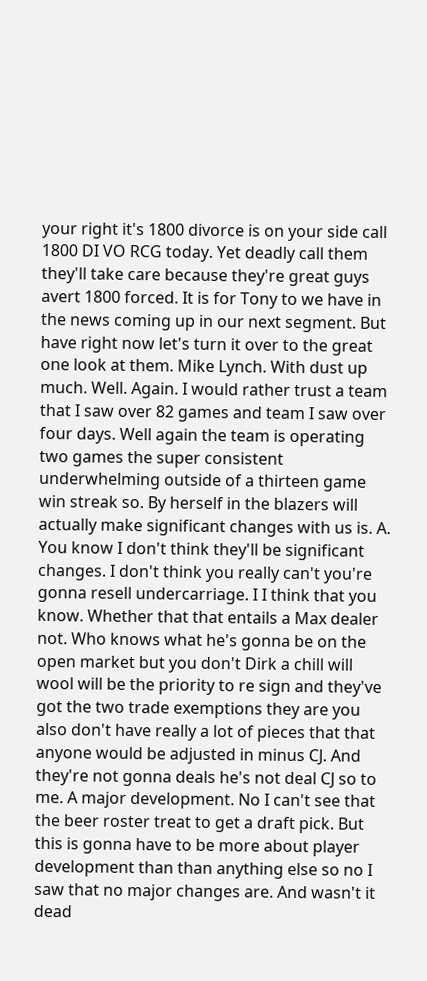your right it's 1800 divorce is on your side call 1800 DI VO RCG today. Yet deadly call them they'll take care because they're great guys avert 1800 forced. It is for Tony to we have in the news coming up in our next segment. But have right now let's turn it over to the great one look at them. Mike Lynch. With dust up much. Well. Again. I would rather trust a team that I saw over 82 games and team I saw over four days. Well again the team is operating two games the super consistent underwhelming outside of a thirteen game win streak so. By herself in the blazers will actually make significant changes with us is. A. You know I don't think they'll be significant changes. I don't think you really can't you're gonna resell undercarriage. I I think that you know. Whether that that entails a Max dealer not. Who knows what he's gonna be on the open market but you don't Dirk a chill will wool will be the priority to re sign and they've got the two trade exemptions they are you also don't have really a lot of pieces that that anyone would be adjusted in minus CJ. And they're not gonna deals he's not deal CJ so to me. A major development. No I can't see that the beer roster treat to get a draft pick. But this is gonna have to be more about player development than than anything else so no I saw that no major changes are. And wasn't it dead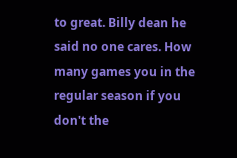to great. Billy dean he said no one cares. How many games you in the regular season if you don't the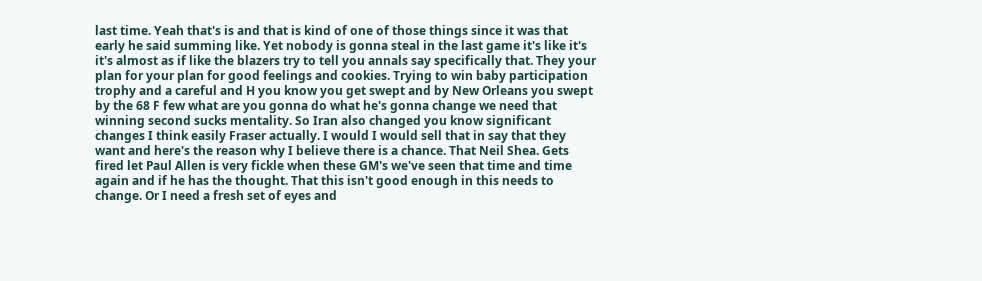last time. Yeah that's is and that is kind of one of those things since it was that early he said summing like. Yet nobody is gonna steal in the last game it's like it's it's almost as if like the blazers try to tell you annals say specifically that. They your plan for your plan for good feelings and cookies. Trying to win baby participation trophy and a careful and H you know you get swept and by New Orleans you swept by the 68 F few what are you gonna do what he's gonna change we need that winning second sucks mentality. So Iran also changed you know significant changes I think easily Fraser actually. I would I would sell that in say that they want and here's the reason why I believe there is a chance. That Neil Shea. Gets fired let Paul Allen is very fickle when these GM's we've seen that time and time again and if he has the thought. That this isn't good enough in this needs to change. Or I need a fresh set of eyes and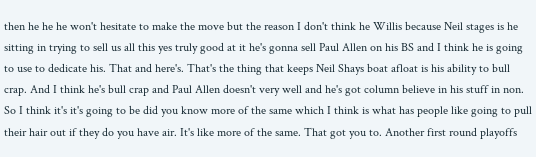then he he he won't hesitate to make the move but the reason I don't think he Willis because Neil stages is he sitting in trying to sell us all this yes truly good at it he's gonna sell Paul Allen on his BS and I think he is going to use to dedicate his. That and here's. That's the thing that keeps Neil Shays boat afloat is his ability to bull crap. And I think he's bull crap and Paul Allen doesn't very well and he's got column believe in his stuff in non. So I think it's it's going to be did you know more of the same which I think is what has people like going to pull their hair out if they do you have air. It's like more of the same. That got you to. Another first round playoffs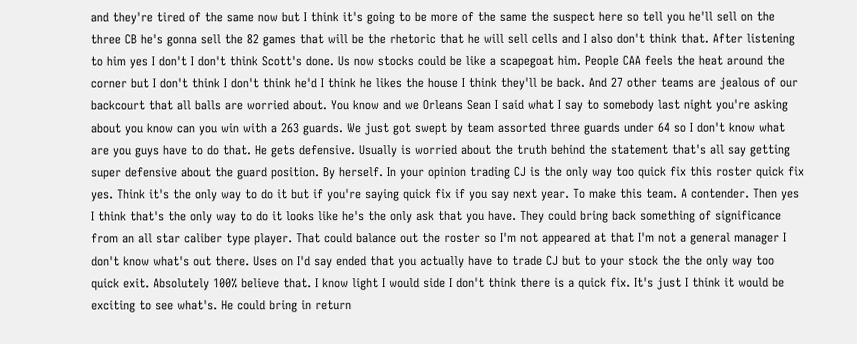and they're tired of the same now but I think it's going to be more of the same the suspect here so tell you he'll sell on the three CB he's gonna sell the 82 games that will be the rhetoric that he will sell cells and I also don't think that. After listening to him yes I don't I don't think Scott's done. Us now stocks could be like a scapegoat him. People CAA feels the heat around the corner but I don't think I don't think he'd I think he likes the house I think they'll be back. And 27 other teams are jealous of our backcourt that all balls are worried about. You know and we Orleans Sean I said what I say to somebody last night you're asking about you know can you win with a 263 guards. We just got swept by team assorted three guards under 64 so I don't know what are you guys have to do that. He gets defensive. Usually is worried about the truth behind the statement that's all say getting super defensive about the guard position. By herself. In your opinion trading CJ is the only way too quick fix this roster quick fix yes. Think it's the only way to do it but if you're saying quick fix if you say next year. To make this team. A contender. Then yes I think that's the only way to do it looks like he's the only ask that you have. They could bring back something of significance from an all star caliber type player. That could balance out the roster so I'm not appeared at that I'm not a general manager I don't know what's out there. Uses on I'd say ended that you actually have to trade CJ but to your stock the the only way too quick exit. Absolutely 100% believe that. I know light I would side I don't think there is a quick fix. It's just I think it would be exciting to see what's. He could bring in return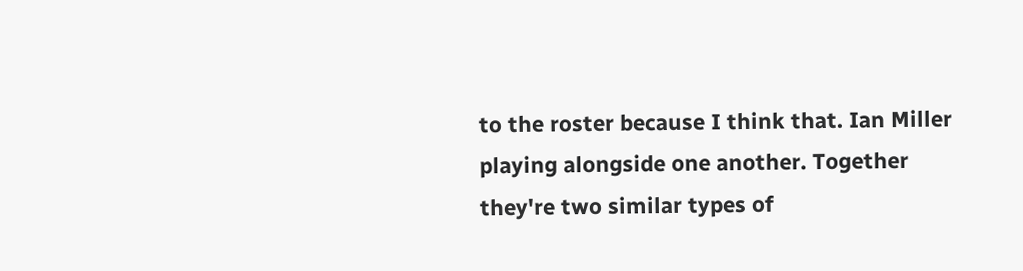to the roster because I think that. Ian Miller playing alongside one another. Together they're two similar types of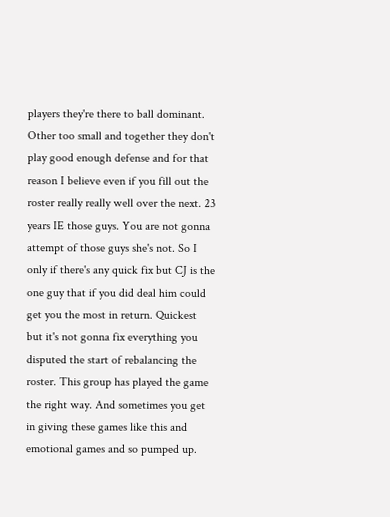players they're there to ball dominant. Other too small and together they don't play good enough defense and for that reason I believe even if you fill out the roster really really well over the next. 23 years IE those guys. You are not gonna attempt of those guys she's not. So I only if there's any quick fix but CJ is the one guy that if you did deal him could get you the most in return. Quickest but it's not gonna fix everything you disputed the start of rebalancing the roster. This group has played the game the right way. And sometimes you get in giving these games like this and emotional games and so pumped up.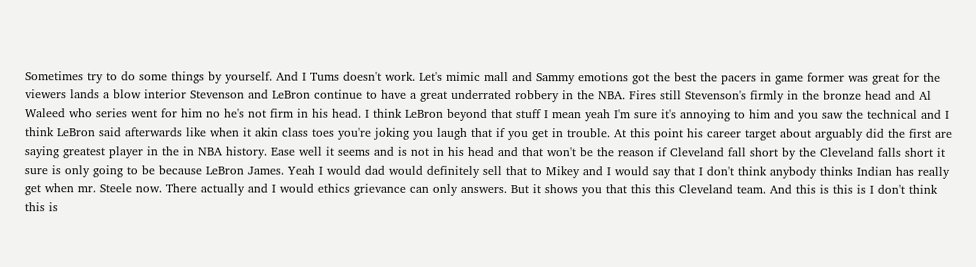Sometimes try to do some things by yourself. And I Tums doesn't work. Let's mimic mall and Sammy emotions got the best the pacers in game former was great for the viewers lands a blow interior Stevenson and LeBron continue to have a great underrated robbery in the NBA. Fires still Stevenson's firmly in the bronze head and Al Waleed who series went for him no he's not firm in his head. I think LeBron beyond that stuff I mean yeah I'm sure it's annoying to him and you saw the technical and I think LeBron said afterwards like when it akin class toes you're joking you laugh that if you get in trouble. At this point his career target about arguably did the first are saying greatest player in the in NBA history. Ease well it seems and is not in his head and that won't be the reason if Cleveland fall short by the Cleveland falls short it sure is only going to be because LeBron James. Yeah I would dad would definitely sell that to Mikey and I would say that I don't think anybody thinks Indian has really get when mr. Steele now. There actually and I would ethics grievance can only answers. But it shows you that this this Cleveland team. And this is this is I don't think this is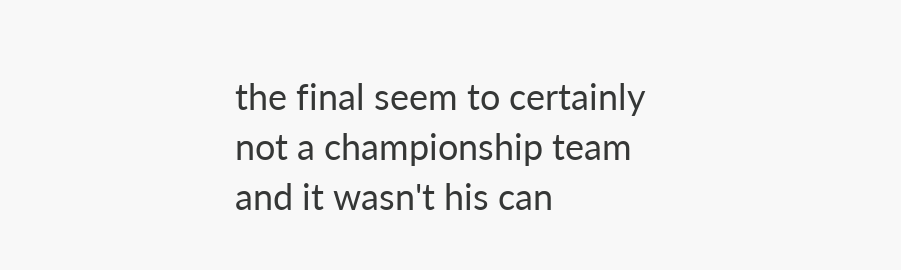the final seem to certainly not a championship team and it wasn't his can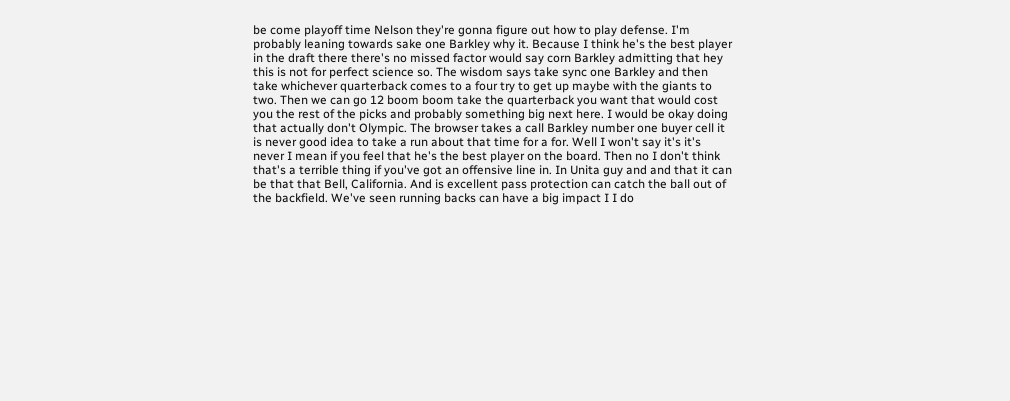be come playoff time Nelson they're gonna figure out how to play defense. I'm probably leaning towards sake one Barkley why it. Because I think he's the best player in the draft there there's no missed factor would say corn Barkley admitting that hey this is not for perfect science so. The wisdom says take sync one Barkley and then take whichever quarterback comes to a four try to get up maybe with the giants to two. Then we can go 12 boom boom take the quarterback you want that would cost you the rest of the picks and probably something big next here. I would be okay doing that actually don't Olympic. The browser takes a call Barkley number one buyer cell it is never good idea to take a run about that time for a for. Well I won't say it's it's never I mean if you feel that he's the best player on the board. Then no I don't think that's a terrible thing if you've got an offensive line in. In Unita guy and and that it can be that that Bell, California. And is excellent pass protection can catch the ball out of the backfield. We've seen running backs can have a big impact I I do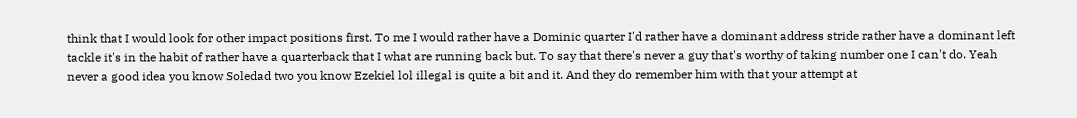think that I would look for other impact positions first. To me I would rather have a Dominic quarter I'd rather have a dominant address stride rather have a dominant left tackle it's in the habit of rather have a quarterback that I what are running back but. To say that there's never a guy that's worthy of taking number one I can't do. Yeah never a good idea you know Soledad two you know Ezekiel lol illegal is quite a bit and it. And they do remember him with that your attempt at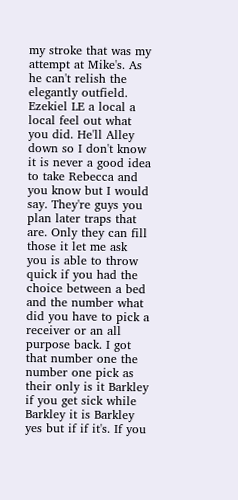my stroke that was my attempt at Mike's. As he can't relish the elegantly outfield. Ezekiel LE a local a local feel out what you did. He'll Alley down so I don't know it is never a good idea to take Rebecca and you know but I would say. They're guys you plan later traps that are. Only they can fill those it let me ask you is able to throw quick if you had the choice between a bed and the number what did you have to pick a receiver or an all purpose back. I got that number one the number one pick as their only is it Barkley if you get sick while Barkley it is Barkley yes but if if it's. If you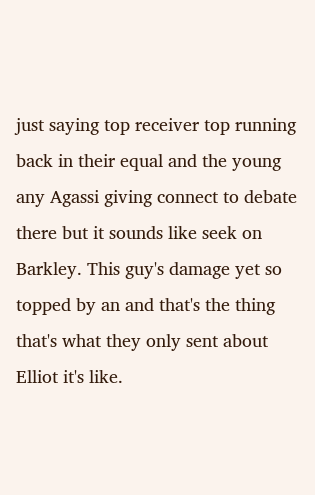just saying top receiver top running back in their equal and the young any Agassi giving connect to debate there but it sounds like seek on Barkley. This guy's damage yet so topped by an and that's the thing that's what they only sent about Elliot it's like.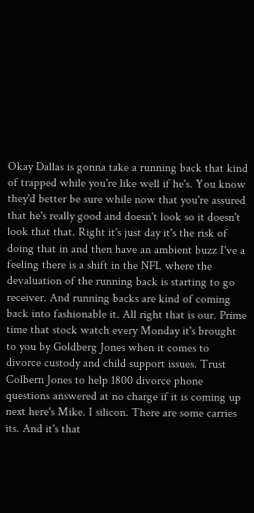Okay Dallas is gonna take a running back that kind of trapped while you're like well if he's. You know they'd better be sure while now that you're assured that he's really good and doesn't look so it doesn't look that that. Right it's just day it's the risk of doing that in and then have an ambient buzz I've a feeling there is a shift in the NFL where the devaluation of the running back is starting to go receiver. And running backs are kind of coming back into fashionable it. All right that is our. Prime time that stock watch every Monday it's brought to you by Goldberg Jones when it comes to divorce custody and child support issues. Trust Colbern Jones to help 1800 divorce phone questions answered at no charge if it is coming up next here's Mike. I silicon. There are some carries its. And it's that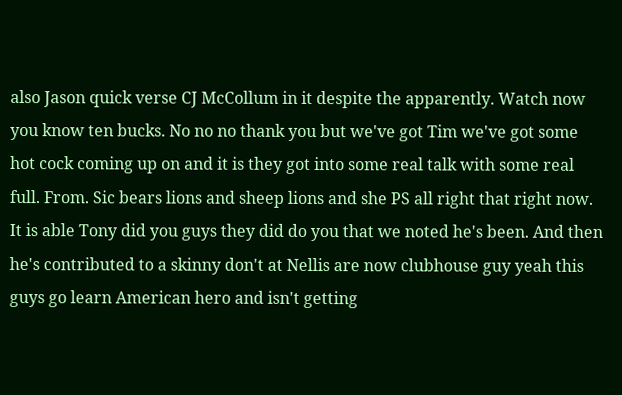also Jason quick verse CJ McCollum in it despite the apparently. Watch now you know ten bucks. No no no thank you but we've got Tim we've got some hot cock coming up on and it is they got into some real talk with some real full. From. Sic bears lions and sheep lions and she PS all right that right now. It is able Tony did you guys they did do you that we noted he's been. And then he's contributed to a skinny don't at Nellis are now clubhouse guy yeah this guys go learn American hero and isn't getting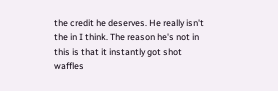the credit he deserves. He really isn't the in I think. The reason he's not in this is that it instantly got shot waffles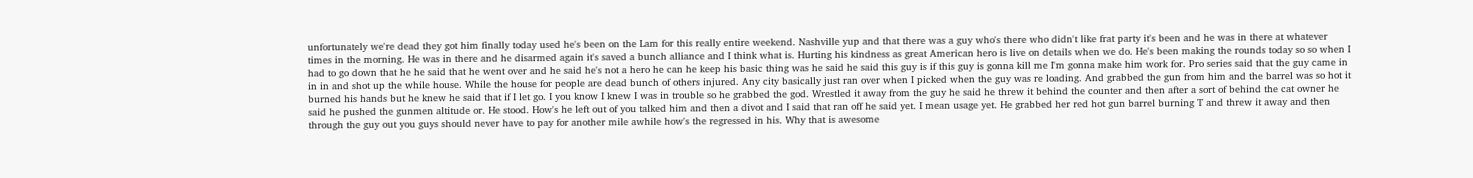unfortunately we're dead they got him finally today used he's been on the Lam for this really entire weekend. Nashville yup and that there was a guy who's there who didn't like frat party it's been and he was in there at whatever times in the morning. He was in there and he disarmed again it's saved a bunch alliance and I think what is. Hurting his kindness as great American hero is live on details when we do. He's been making the rounds today so so when I had to go down that he he said that he went over and he said he's not a hero he can he keep his basic thing was he said he said this guy is if this guy is gonna kill me I'm gonna make him work for. Pro series said that the guy came in in in and shot up the while house. While the house for people are dead bunch of others injured. Any city basically just ran over when I picked when the guy was re loading. And grabbed the gun from him and the barrel was so hot it burned his hands but he knew he said that if I let go. I you know I knew I was in trouble so he grabbed the god. Wrestled it away from the guy he said he threw it behind the counter and then after a sort of behind the cat owner he said he pushed the gunmen altitude or. He stood. How's he left out of you talked him and then a divot and I said that ran off he said yet. I mean usage yet. He grabbed her red hot gun barrel burning T and threw it away and then through the guy out you guys should never have to pay for another mile awhile how's the regressed in his. Why that is awesome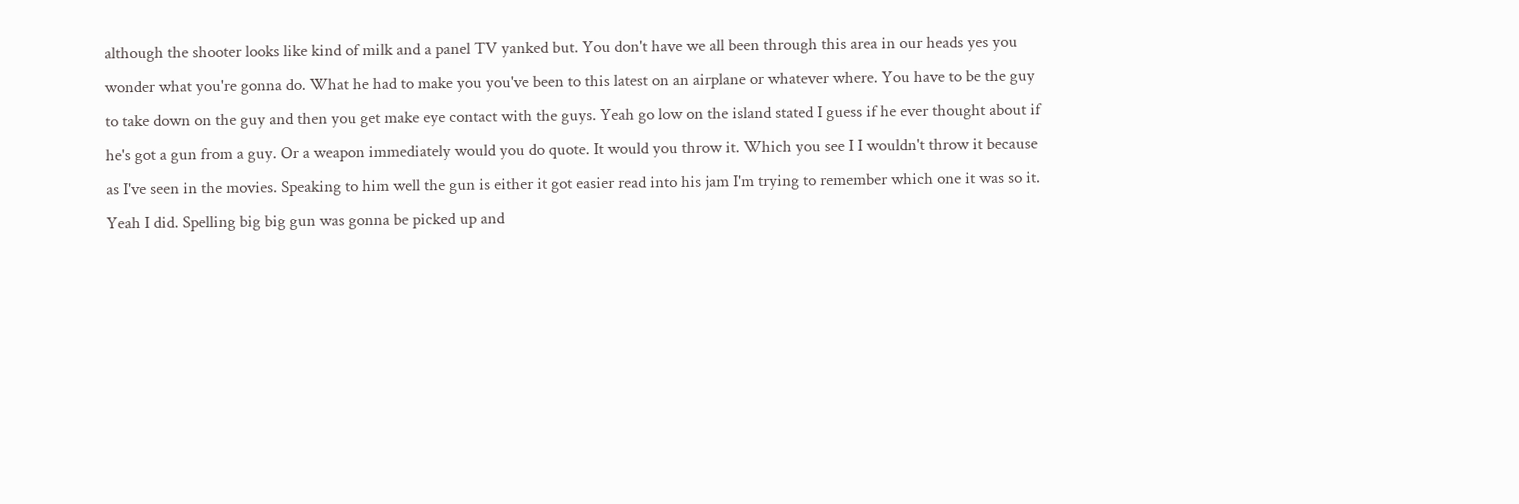although the shooter looks like kind of milk and a panel TV yanked but. You don't have we all been through this area in our heads yes you wonder what you're gonna do. What he had to make you you've been to this latest on an airplane or whatever where. You have to be the guy to take down on the guy and then you get make eye contact with the guys. Yeah go low on the island stated I guess if he ever thought about if he's got a gun from a guy. Or a weapon immediately would you do quote. It would you throw it. Which you see I I wouldn't throw it because as I've seen in the movies. Speaking to him well the gun is either it got easier read into his jam I'm trying to remember which one it was so it. Yeah I did. Spelling big big gun was gonna be picked up and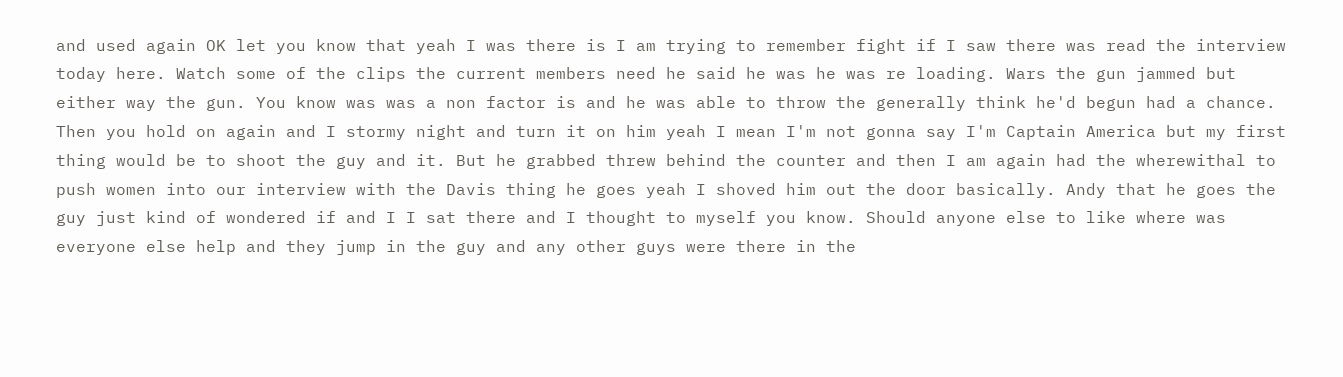and used again OK let you know that yeah I was there is I am trying to remember fight if I saw there was read the interview today here. Watch some of the clips the current members need he said he was he was re loading. Wars the gun jammed but either way the gun. You know was was a non factor is and he was able to throw the generally think he'd begun had a chance. Then you hold on again and I stormy night and turn it on him yeah I mean I'm not gonna say I'm Captain America but my first thing would be to shoot the guy and it. But he grabbed threw behind the counter and then I am again had the wherewithal to push women into our interview with the Davis thing he goes yeah I shoved him out the door basically. Andy that he goes the guy just kind of wondered if and I I sat there and I thought to myself you know. Should anyone else to like where was everyone else help and they jump in the guy and any other guys were there in the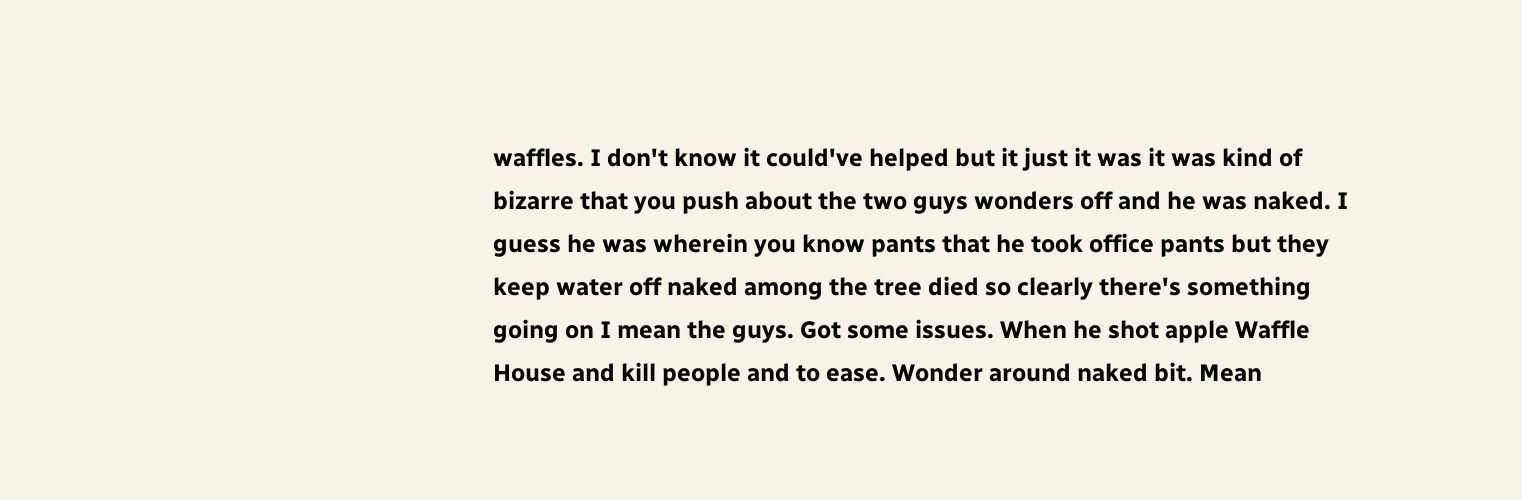waffles. I don't know it could've helped but it just it was it was kind of bizarre that you push about the two guys wonders off and he was naked. I guess he was wherein you know pants that he took office pants but they keep water off naked among the tree died so clearly there's something going on I mean the guys. Got some issues. When he shot apple Waffle House and kill people and to ease. Wonder around naked bit. Mean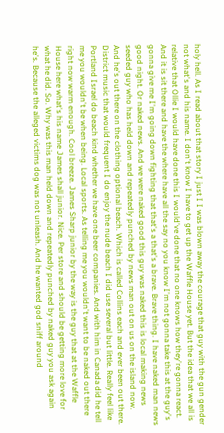holy hell. As I read about that story I just I I was blown away the courage that guy with the gun gender not what's and his name. I don't know I have to get up the Waffle House yet. But the idea that we all is relative that Ollie I would have done this I would've done that no one knows how they're gonna react. And it is sit there and have the where have all the say no you know I'm not gonna take this at the guy's gonna give me I'm going down fighting that that's a that's a brave. Brave thing. I have naked man news good night. Or naked news. And we were naked good this guy was naked this is local making news seeded guy who has held down and repeatedly punched by news man out on us on the island now. And he's out there on the clothing optional beach. Which is called Collins each and ever been out there. District music that would frequent I do enjoy the nude beach I did use several but little. Really feel like Portland Israel do beach kind whether we have one beer companies. And with him in Canada did he tell me you wouldn't be when being. Local sports. As telling me you wouldn't want to be naked out there right now warm enough. Cool breeze. James Sharp junior by the way is the guy that at the Waffle House here what's his name James shall junior. Nice. Per store and should be getting more love for what he did. So. Why was this man held down and repeatedly punched by naked guy you ask again he's. Because the alleged victims dog was not unleash. And he wanted god sniff around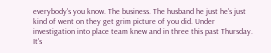everybody's you know. The business. The husband he just he's just kind of went on they get grim picture of you did. Under investigation into place team knew and in three this past Thursday. It's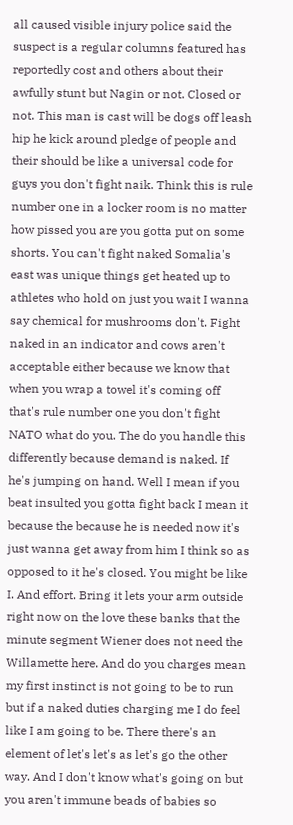all caused visible injury police said the suspect is a regular columns featured has reportedly cost and others about their awfully stunt but Nagin or not. Closed or not. This man is cast will be dogs off leash hip he kick around pledge of people and their should be like a universal code for guys you don't fight naik. Think this is rule number one in a locker room is no matter how pissed you are you gotta put on some shorts. You can't fight naked Somalia's east was unique things get heated up to athletes who hold on just you wait I wanna say chemical for mushrooms don't. Fight naked in an indicator and cows aren't acceptable either because we know that when you wrap a towel it's coming off that's rule number one you don't fight NATO what do you. The do you handle this differently because demand is naked. If he's jumping on hand. Well I mean if you beat insulted you gotta fight back I mean it because the because he is needed now it's just wanna get away from him I think so as opposed to it he's closed. You might be like I. And effort. Bring it lets your arm outside right now on the love these banks that the minute segment Wiener does not need the Willamette here. And do you charges mean my first instinct is not going to be to run but if a naked duties charging me I do feel like I am going to be. There there's an element of let's let's as let's go the other way. And I don't know what's going on but you aren't immune beads of babies so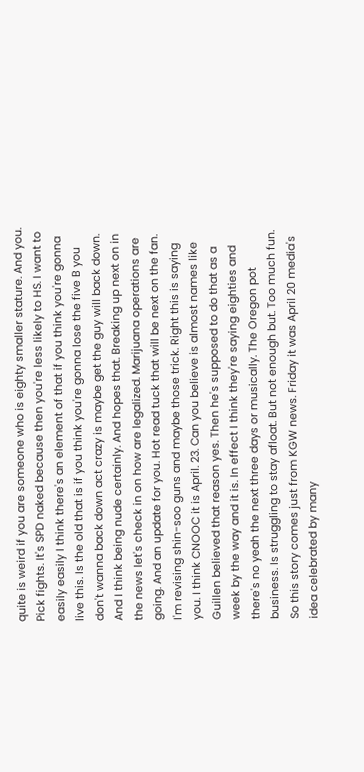quite is weird if you are someone who is eighty smaller stature. And you. Pick fights. It's SPD naked because then you're less likely to HS. I want to easily easily I think there's an element of that if you think you're gonna live this. Is the old that is if you think you're gonna lose the five B you don't wanna back down act crazy is maybe get the guy will back down. And I think being nude certainly. And hopes that. Breaking up next on in the news let's check in on how are legalized. Marijuana operations are going. And an update for you. Hot read tuck that will be next on the fan. I'm revising shin-soo guns and maybe those trick. Right this is saying you. I think CNOOC it is April. 23. Can you believe is almost names like Guillen believed that reason yes. Then he's supposed to do that as a week by the way and it is. In effect I think they're saying eighties and there's no yeah the next three days or musically. The Oregon pot business. Is struggling to stay afloat. But not enough but. Too much fun. So this story comes just from KGW news. Friday it was April 20 media's idea celebrated by many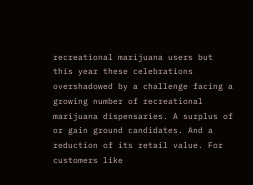recreational marijuana users but this year these celebrations overshadowed by a challenge facing a growing number of recreational marijuana dispensaries. A surplus of or gain ground candidates. And a reduction of its retail value. For customers like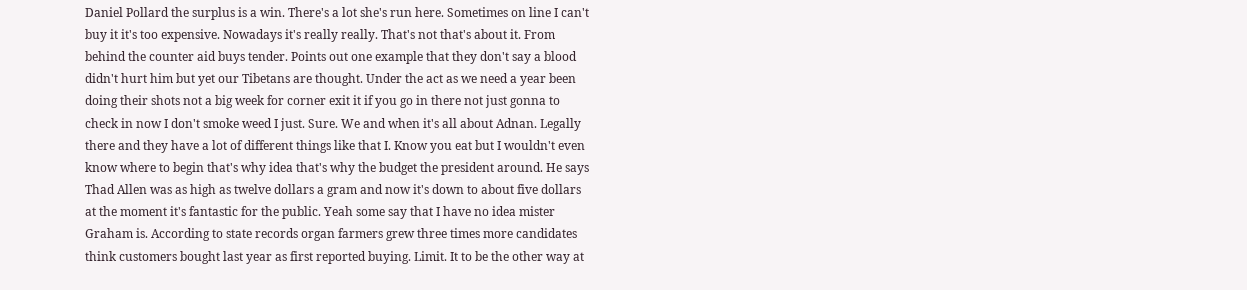Daniel Pollard the surplus is a win. There's a lot she's run here. Sometimes on line I can't buy it it's too expensive. Nowadays it's really really. That's not that's about it. From behind the counter aid buys tender. Points out one example that they don't say a blood didn't hurt him but yet our Tibetans are thought. Under the act as we need a year been doing their shots not a big week for corner exit it if you go in there not just gonna to check in now I don't smoke weed I just. Sure. We and when it's all about Adnan. Legally there and they have a lot of different things like that I. Know you eat but I wouldn't even know where to begin that's why idea that's why the budget the president around. He says Thad Allen was as high as twelve dollars a gram and now it's down to about five dollars at the moment it's fantastic for the public. Yeah some say that I have no idea mister Graham is. According to state records organ farmers grew three times more candidates think customers bought last year as first reported buying. Limit. It to be the other way at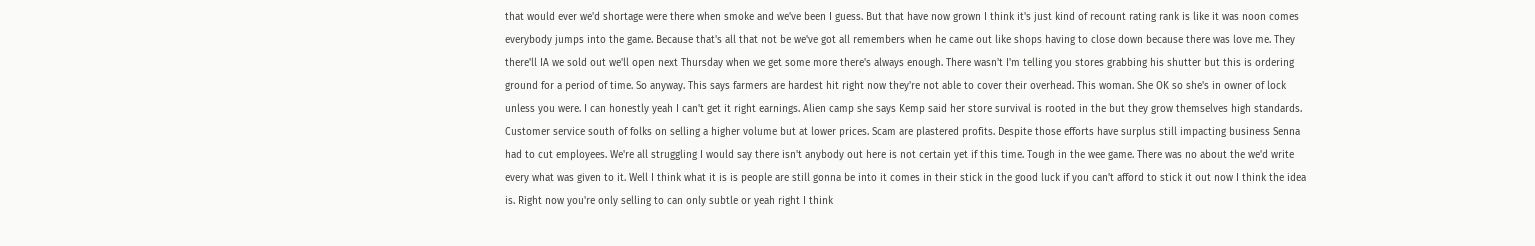that would ever we'd shortage were there when smoke and we've been I guess. But that have now grown I think it's just kind of recount rating rank is like it was noon comes everybody jumps into the game. Because that's all that not be we've got all remembers when he came out like shops having to close down because there was love me. They there'll IA we sold out we'll open next Thursday when we get some more there's always enough. There wasn't I'm telling you stores grabbing his shutter but this is ordering ground for a period of time. So anyway. This says farmers are hardest hit right now they're not able to cover their overhead. This woman. She OK so she's in owner of lock unless you were. I can honestly yeah I can't get it right earnings. Alien camp she says Kemp said her store survival is rooted in the but they grow themselves high standards. Customer service south of folks on selling a higher volume but at lower prices. Scam are plastered profits. Despite those efforts have surplus still impacting business Senna had to cut employees. We're all struggling I would say there isn't anybody out here is not certain yet if this time. Tough in the wee game. There was no about the we'd write every what was given to it. Well I think what it is is people are still gonna be into it comes in their stick in the good luck if you can't afford to stick it out now I think the idea is. Right now you're only selling to can only subtle or yeah right I think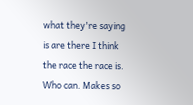what they're saying is are there I think the race the race is. Who can. Makes so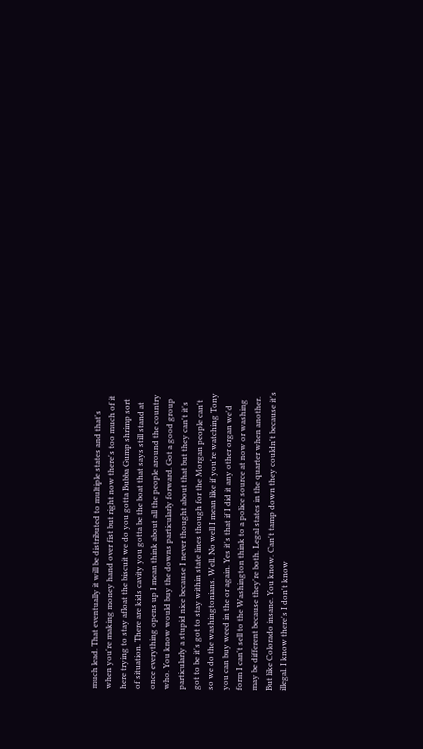much lead. That eventually it will be distributed to multiple states and that's when you're making money hand over fist but right now there's too much of it here trying to stay afloat the biscuit we do you gotta Bubba Gump shrimp sort of situation. There are kids cavity you gotta be the boat that says still stand at once everything opens up I mean think about all the people around the country who. You know would buy the downs particularly forward. Got a good group particularly a stupid nice because I never thought about that but they can't it's got to be it's got to stay within state lines though for the Morgan people can't so we do the washingtonians. Well. No well I mean like if you're watching Tony you can buy weed in the or again. Yes it's that if I did it any other organ we'd form I can't sell to the Washington think to a police source at now or washing may be different because they're both. Legal states in the quarter when another. But like Colorado insane. You know. Can't tamp down they couldn't because it's illegal. I know there's I don't know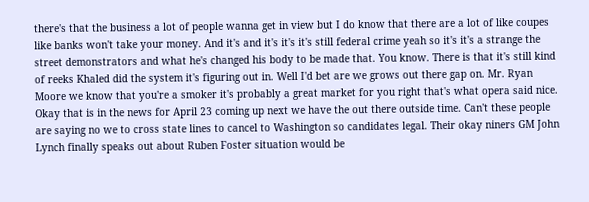there's that the business a lot of people wanna get in view but I do know that there are a lot of like coupes like banks won't take your money. And it's and it's it's it's still federal crime yeah so it's it's a strange the street demonstrators and what he's changed his body to be made that. You know. There is that it's still kind of reeks Khaled did the system it's figuring out in. Well I'd bet are we grows out there gap on. Mr. Ryan Moore we know that you're a smoker it's probably a great market for you right that's what opera said nice. Okay that is in the news for April 23 coming up next we have the out there outside time. Can't these people are saying no we to cross state lines to cancel to Washington so candidates legal. Their okay niners GM John Lynch finally speaks out about Ruben Foster situation would be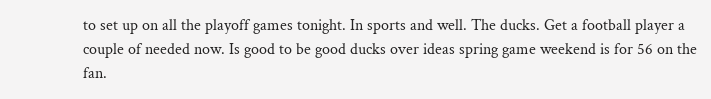to set up on all the playoff games tonight. In sports and well. The ducks. Get a football player a couple of needed now. Is good to be good ducks over ideas spring game weekend is for 56 on the fan.